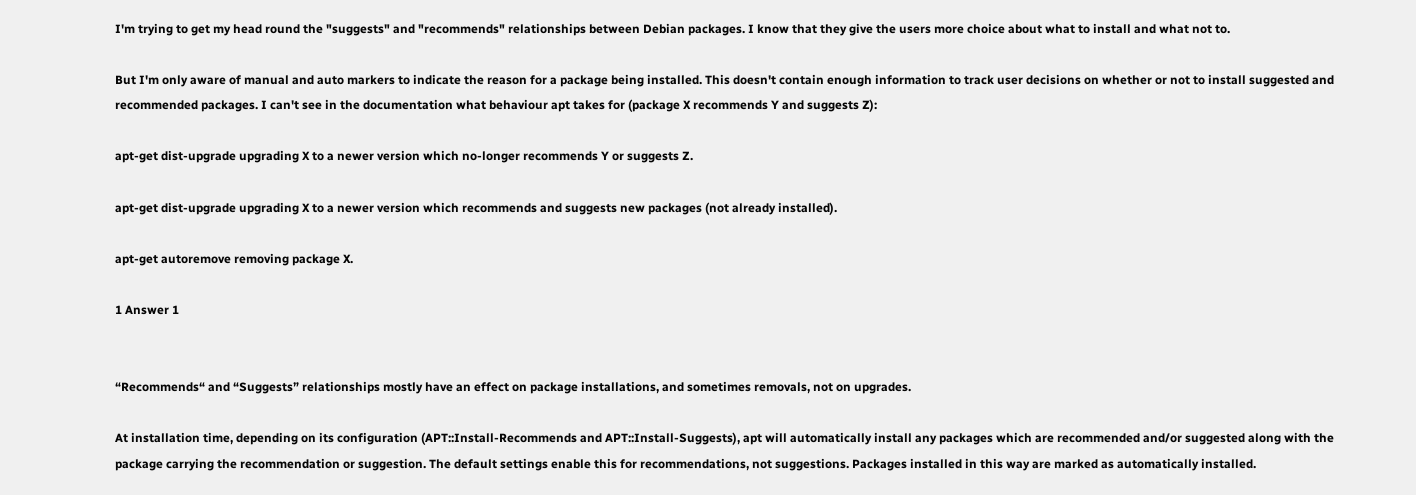I'm trying to get my head round the "suggests" and "recommends" relationships between Debian packages. I know that they give the users more choice about what to install and what not to.

But I'm only aware of manual and auto markers to indicate the reason for a package being installed. This doesn't contain enough information to track user decisions on whether or not to install suggested and recommended packages. I can't see in the documentation what behaviour apt takes for (package X recommends Y and suggests Z):

apt-get dist-upgrade upgrading X to a newer version which no-longer recommends Y or suggests Z.

apt-get dist-upgrade upgrading X to a newer version which recommends and suggests new packages (not already installed).

apt-get autoremove removing package X.

1 Answer 1


“Recommends“ and “Suggests” relationships mostly have an effect on package installations, and sometimes removals, not on upgrades.

At installation time, depending on its configuration (APT::Install-Recommends and APT::Install-Suggests), apt will automatically install any packages which are recommended and/or suggested along with the package carrying the recommendation or suggestion. The default settings enable this for recommendations, not suggestions. Packages installed in this way are marked as automatically installed.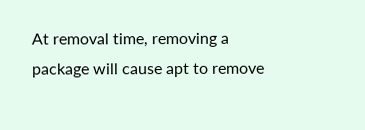At removal time, removing a package will cause apt to remove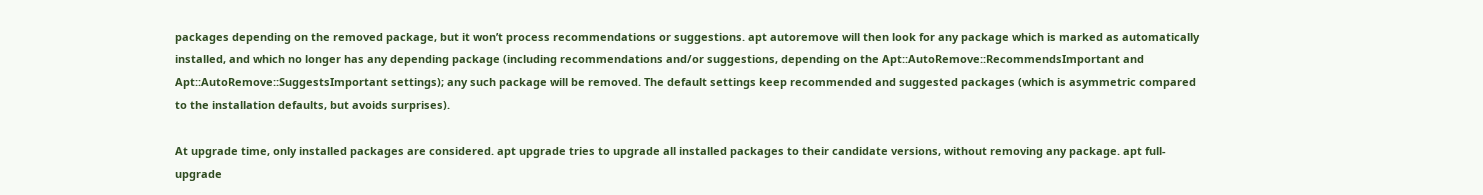packages depending on the removed package, but it won’t process recommendations or suggestions. apt autoremove will then look for any package which is marked as automatically installed, and which no longer has any depending package (including recommendations and/or suggestions, depending on the Apt::AutoRemove::RecommendsImportant and Apt::AutoRemove::SuggestsImportant settings); any such package will be removed. The default settings keep recommended and suggested packages (which is asymmetric compared to the installation defaults, but avoids surprises).

At upgrade time, only installed packages are considered. apt upgrade tries to upgrade all installed packages to their candidate versions, without removing any package. apt full-upgrade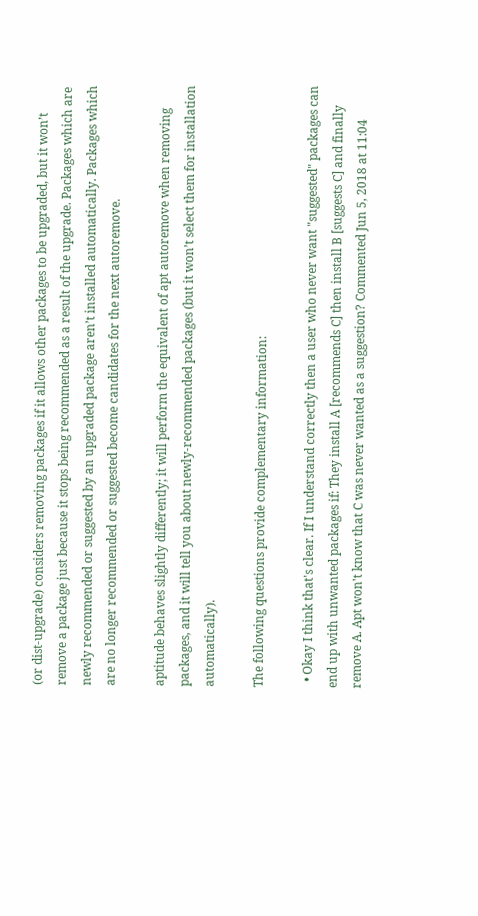(or dist-upgrade) considers removing packages if it allows other packages to be upgraded, but it won’t remove a package just because it stops being recommended as a result of the upgrade. Packages which are newly recommended or suggested by an upgraded package aren’t installed automatically. Packages which are no longer recommended or suggested become candidates for the next autoremove.

aptitude behaves slightly differently; it will perform the equivalent of apt autoremove when removing packages, and it will tell you about newly-recommended packages (but it won’t select them for installation automatically).

The following questions provide complementary information:

  • Okay I think that's clear. If I understand correctly then a user who never want "suggested" packages can end up with unwanted packages if: They install A [recommends C] then install B [suggests C] and finally remove A. Apt won't know that C was never wanted as a suggestion? Commented Jun 5, 2018 at 11:04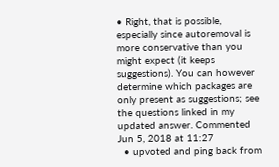• Right, that is possible, especially since autoremoval is more conservative than you might expect (it keeps suggestions). You can however determine which packages are only present as suggestions; see the questions linked in my updated answer. Commented Jun 5, 2018 at 11:27
  • upvoted and ping back from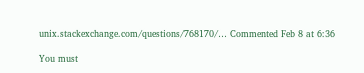unix.stackexchange.com/questions/768170/… Commented Feb 8 at 6:36

You must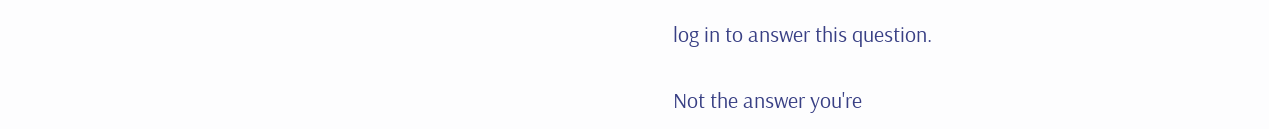log in to answer this question.

Not the answer you're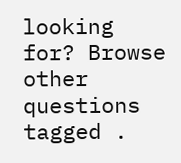looking for? Browse other questions tagged .